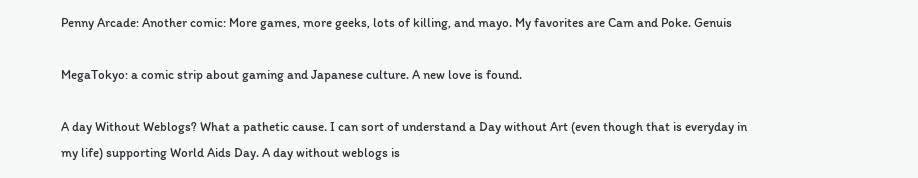Penny Arcade: Another comic: More games, more geeks, lots of killing, and mayo. My favorites are Cam and Poke. Genuis

MegaTokyo: a comic strip about gaming and Japanese culture. A new love is found.

A day Without Weblogs? What a pathetic cause. I can sort of understand a Day without Art (even though that is everyday in my life) supporting World Aids Day. A day without weblogs is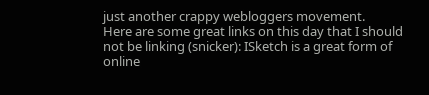just another crappy webloggers movement.
Here are some great links on this day that I should not be linking (snicker): ISketch is a great form of online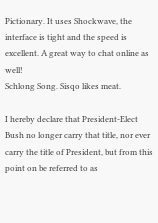Pictionary. It uses Shockwave, the interface is tight and the speed is excellent. A great way to chat online as well!
Schlong Song. Sisqo likes meat.

I hereby declare that President-Elect Bush no longer carry that title, nor ever carry the title of President, but from this point on be referred to as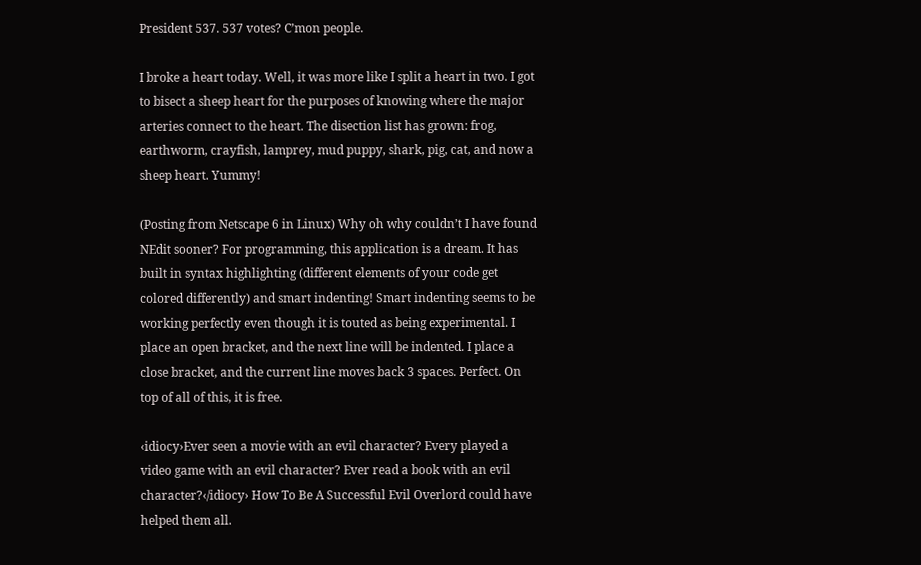President 537. 537 votes? C’mon people.

I broke a heart today. Well, it was more like I split a heart in two. I got to bisect a sheep heart for the purposes of knowing where the major arteries connect to the heart. The disection list has grown: frog, earthworm, crayfish, lamprey, mud puppy, shark, pig, cat, and now a sheep heart. Yummy!

(Posting from Netscape 6 in Linux) Why oh why couldn’t I have found NEdit sooner? For programming, this application is a dream. It has built in syntax highlighting (different elements of your code get colored differently) and smart indenting! Smart indenting seems to be working perfectly even though it is touted as being experimental. I place an open bracket, and the next line will be indented. I place a close bracket, and the current line moves back 3 spaces. Perfect. On top of all of this, it is free.

‹idiocy›Ever seen a movie with an evil character? Every played a video game with an evil character? Ever read a book with an evil character?‹/idiocy› How To Be A Successful Evil Overlord could have helped them all.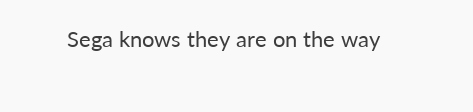Sega knows they are on the way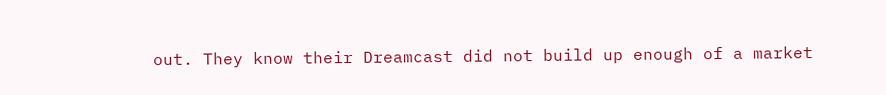out. They know their Dreamcast did not build up enough of a market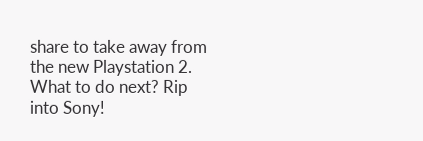share to take away from the new Playstation 2. What to do next? Rip into Sony!